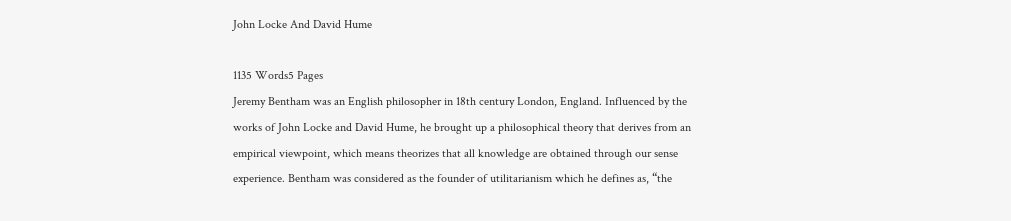John Locke And David Hume

1135 Words5 Pages
Jeremy Bentham was an English philosopher in 18th century London, England. Influenced by the works of John Locke and David Hume, he brought up a philosophical theory that derives from an empirical viewpoint, which means theorizes that all knowledge are obtained through our sense experience. Bentham was considered as the founder of utilitarianism which he defines as, “the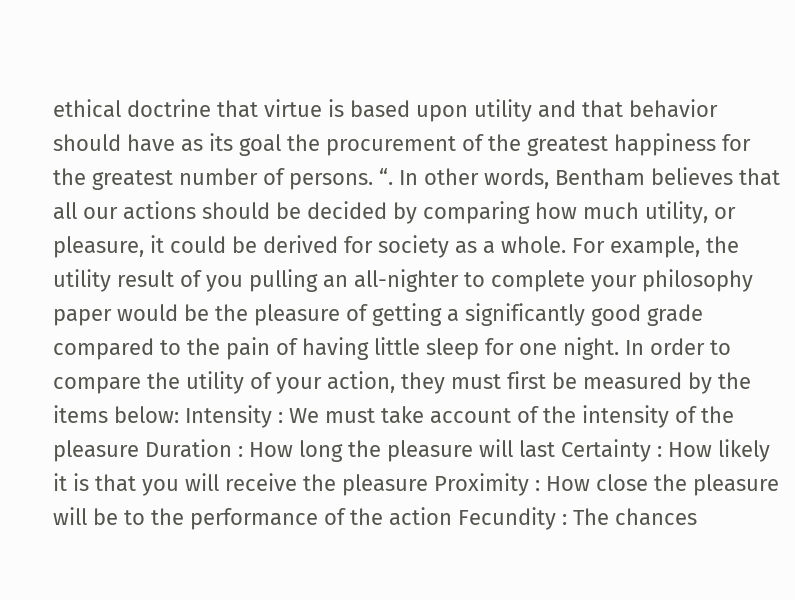ethical doctrine that virtue is based upon utility and that behavior should have as its goal the procurement of the greatest happiness for the greatest number of persons. “. In other words, Bentham believes that all our actions should be decided by comparing how much utility, or pleasure, it could be derived for society as a whole. For example, the utility result of you pulling an all-nighter to complete your philosophy paper would be the pleasure of getting a significantly good grade compared to the pain of having little sleep for one night. In order to compare the utility of your action, they must first be measured by the items below: Intensity : We must take account of the intensity of the pleasure Duration : How long the pleasure will last Certainty : How likely it is that you will receive the pleasure Proximity : How close the pleasure will be to the performance of the action Fecundity : The chances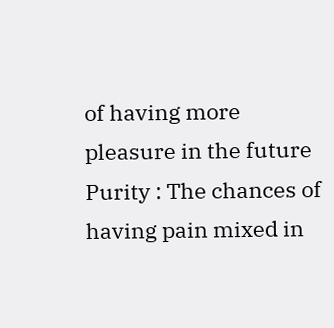of having more pleasure in the future Purity : The chances of having pain mixed in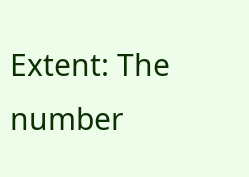Extent: The number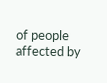of people affected by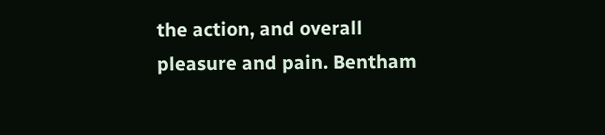the action, and overall pleasure and pain. Bentham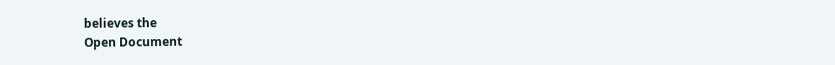believes the
Open Document